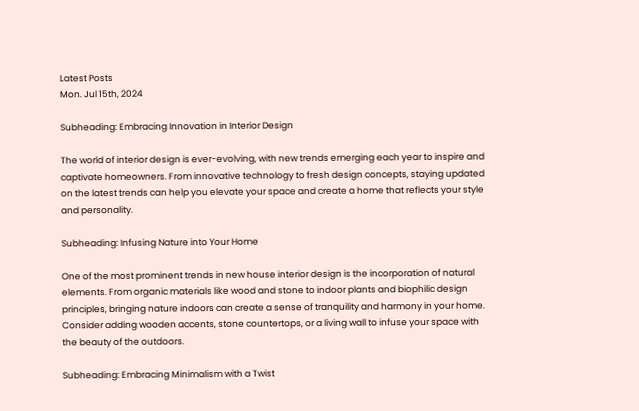Latest Posts
Mon. Jul 15th, 2024

Subheading: Embracing Innovation in Interior Design

The world of interior design is ever-evolving, with new trends emerging each year to inspire and captivate homeowners. From innovative technology to fresh design concepts, staying updated on the latest trends can help you elevate your space and create a home that reflects your style and personality.

Subheading: Infusing Nature into Your Home

One of the most prominent trends in new house interior design is the incorporation of natural elements. From organic materials like wood and stone to indoor plants and biophilic design principles, bringing nature indoors can create a sense of tranquility and harmony in your home. Consider adding wooden accents, stone countertops, or a living wall to infuse your space with the beauty of the outdoors.

Subheading: Embracing Minimalism with a Twist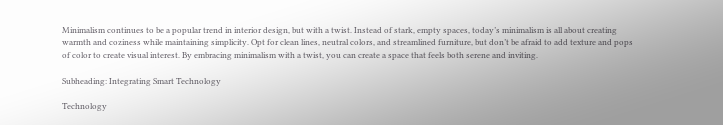Minimalism continues to be a popular trend in interior design, but with a twist. Instead of stark, empty spaces, today’s minimalism is all about creating warmth and coziness while maintaining simplicity. Opt for clean lines, neutral colors, and streamlined furniture, but don’t be afraid to add texture and pops of color to create visual interest. By embracing minimalism with a twist, you can create a space that feels both serene and inviting.

Subheading: Integrating Smart Technology

Technology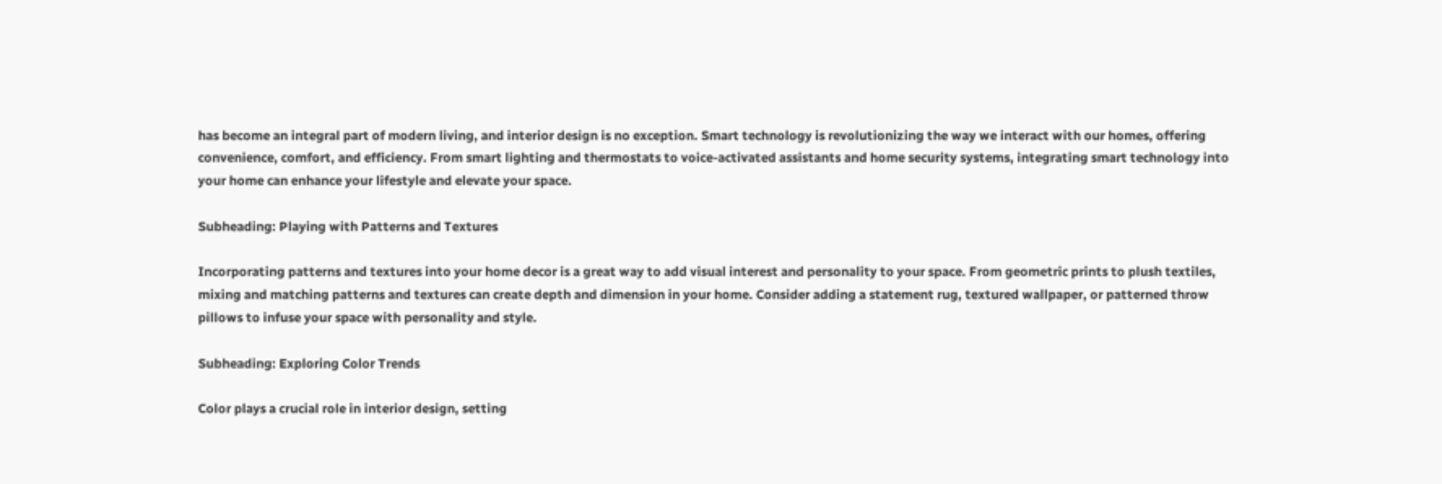has become an integral part of modern living, and interior design is no exception. Smart technology is revolutionizing the way we interact with our homes, offering convenience, comfort, and efficiency. From smart lighting and thermostats to voice-activated assistants and home security systems, integrating smart technology into your home can enhance your lifestyle and elevate your space.

Subheading: Playing with Patterns and Textures

Incorporating patterns and textures into your home decor is a great way to add visual interest and personality to your space. From geometric prints to plush textiles, mixing and matching patterns and textures can create depth and dimension in your home. Consider adding a statement rug, textured wallpaper, or patterned throw pillows to infuse your space with personality and style.

Subheading: Exploring Color Trends

Color plays a crucial role in interior design, setting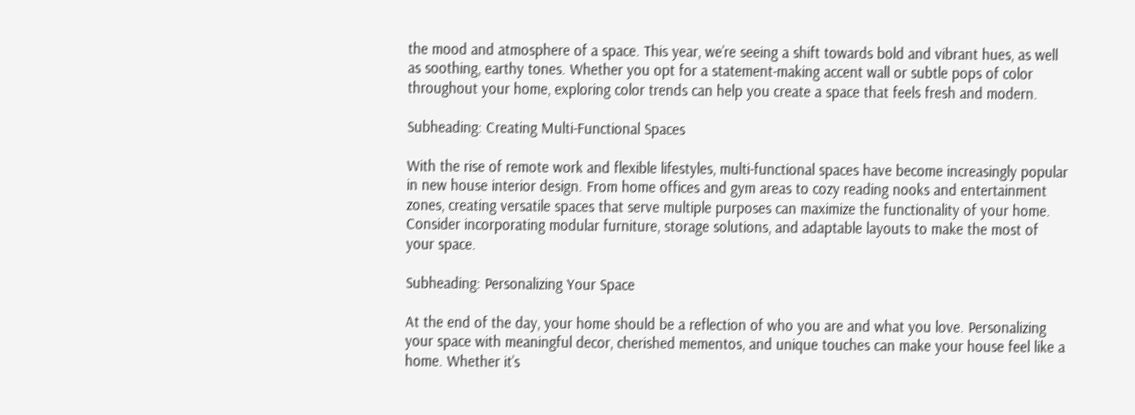the mood and atmosphere of a space. This year, we’re seeing a shift towards bold and vibrant hues, as well as soothing, earthy tones. Whether you opt for a statement-making accent wall or subtle pops of color throughout your home, exploring color trends can help you create a space that feels fresh and modern.

Subheading: Creating Multi-Functional Spaces

With the rise of remote work and flexible lifestyles, multi-functional spaces have become increasingly popular in new house interior design. From home offices and gym areas to cozy reading nooks and entertainment zones, creating versatile spaces that serve multiple purposes can maximize the functionality of your home. Consider incorporating modular furniture, storage solutions, and adaptable layouts to make the most of your space.

Subheading: Personalizing Your Space

At the end of the day, your home should be a reflection of who you are and what you love. Personalizing your space with meaningful decor, cherished mementos, and unique touches can make your house feel like a home. Whether it’s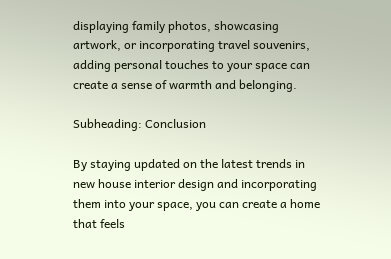displaying family photos, showcasing artwork, or incorporating travel souvenirs, adding personal touches to your space can create a sense of warmth and belonging.

Subheading: Conclusion

By staying updated on the latest trends in new house interior design and incorporating them into your space, you can create a home that feels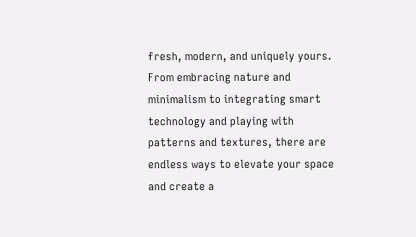fresh, modern, and uniquely yours. From embracing nature and minimalism to integrating smart technology and playing with patterns and textures, there are endless ways to elevate your space and create a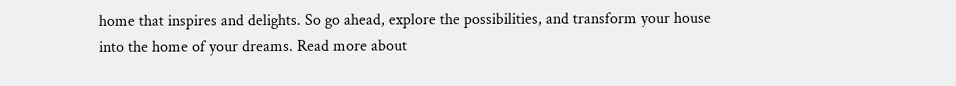home that inspires and delights. So go ahead, explore the possibilities, and transform your house into the home of your dreams. Read more about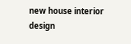new house interior design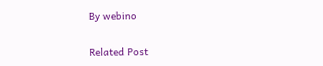By webino

Related Post